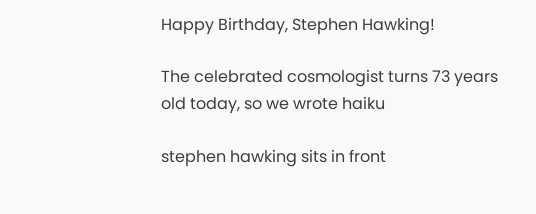Happy Birthday, Stephen Hawking!

The celebrated cosmologist turns 73 years old today, so we wrote haiku

stephen hawking sits in front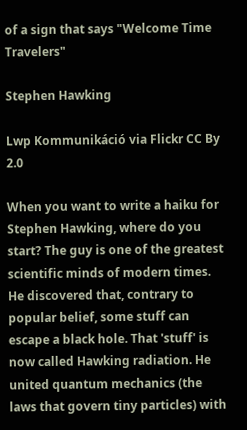of a sign that says "Welcome Time Travelers"

Stephen Hawking

Lwp Kommunikáció via Flickr CC By 2.0

When you want to write a haiku for Stephen Hawking, where do you start? The guy is one of the greatest scientific minds of modern times. He discovered that, contrary to popular belief, some stuff can escape a black hole. That 'stuff' is now called Hawking radiation. He united quantum mechanics (the laws that govern tiny particles) with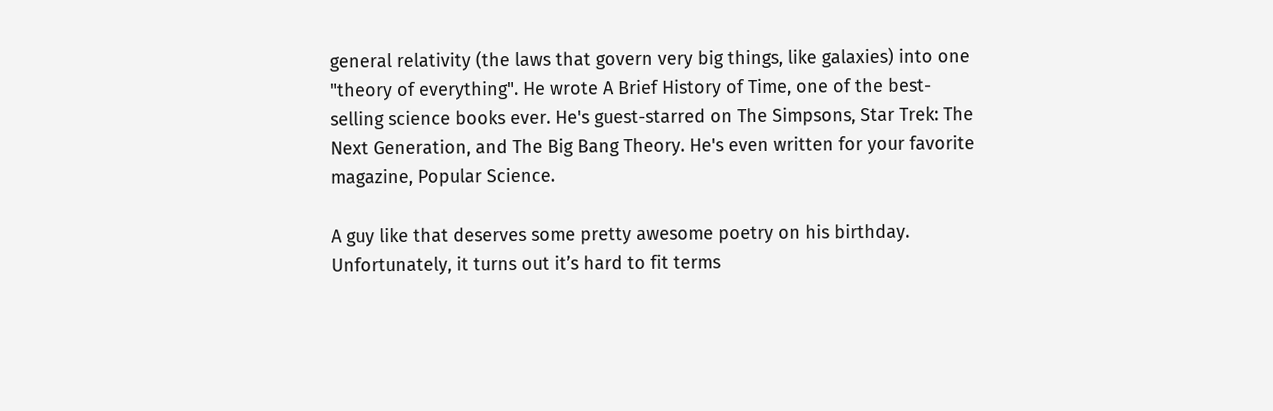general relativity (the laws that govern very big things, like galaxies) into one "theory of everything". He wrote A Brief History of Time, one of the best-selling science books ever. He's guest-starred on The Simpsons, Star Trek: The Next Generation, and The Big Bang Theory. He's even written for your favorite magazine, Popular Science.

A guy like that deserves some pretty awesome poetry on his birthday. Unfortunately, it turns out it’s hard to fit terms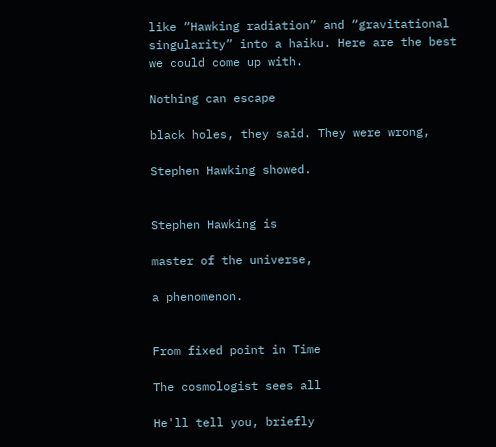like “Hawking radiation” and “gravitational singularity” into a haiku. Here are the best we could come up with.

Nothing can escape

black holes, they said. They were wrong,

Stephen Hawking showed.


Stephen Hawking is

master of the universe,

a phenomenon.


From fixed point in Time

The cosmologist sees all

He'll tell you, briefly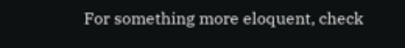For something more eloquent, check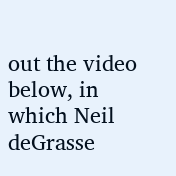out the video below, in which Neil deGrasse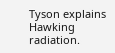Tyson explains Hawking radiation.